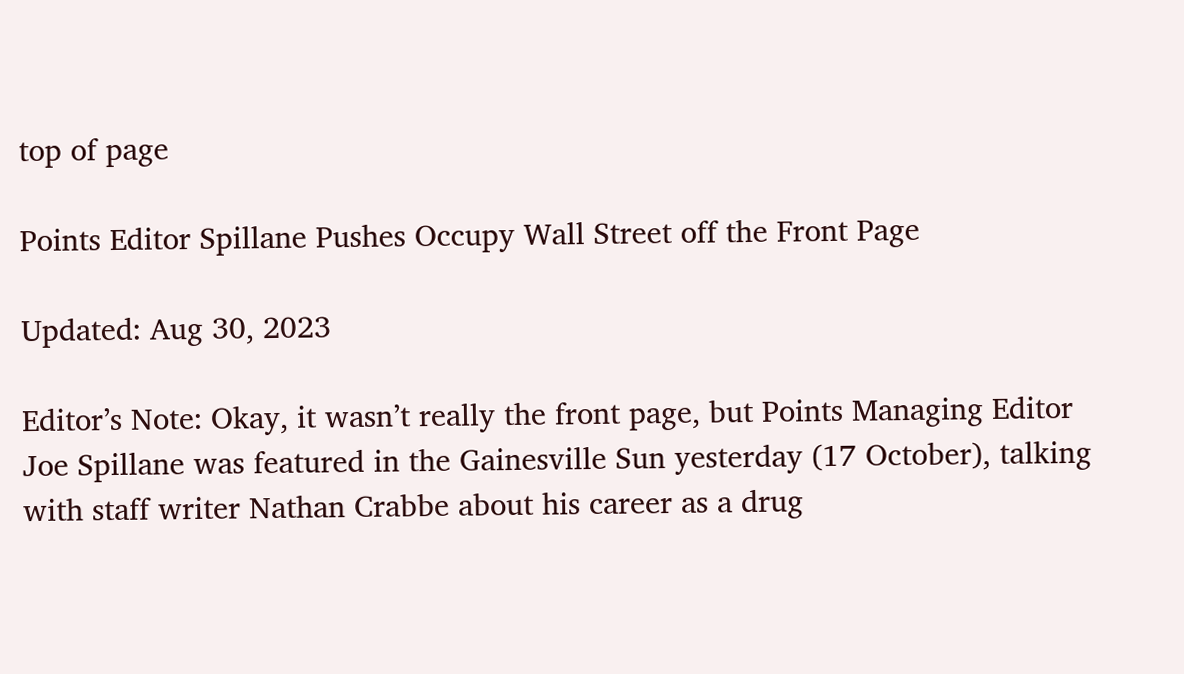top of page

Points Editor Spillane Pushes Occupy Wall Street off the Front Page

Updated: Aug 30, 2023

Editor’s Note: Okay, it wasn’t really the front page, but Points Managing Editor Joe Spillane was featured in the Gainesville Sun yesterday (17 October), talking with staff writer Nathan Crabbe about his career as a drug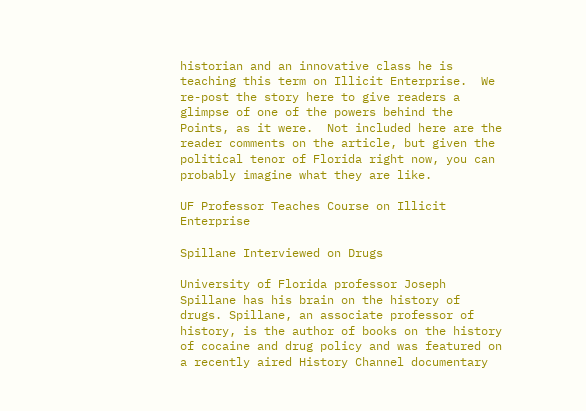historian and an innovative class he is teaching this term on Illicit Enterprise.  We re-post the story here to give readers a glimpse of one of the powers behind the Points, as it were.  Not included here are the reader comments on the article, but given the political tenor of Florida right now, you can probably imagine what they are like.

UF Professor Teaches Course on Illicit Enterprise

Spillane Interviewed on Drugs

University of Florida professor Joseph Spillane has his brain on the history of drugs. Spillane, an associate professor of history, is the author of books on the history of cocaine and drug policy and was featured on a recently aired History Channel documentary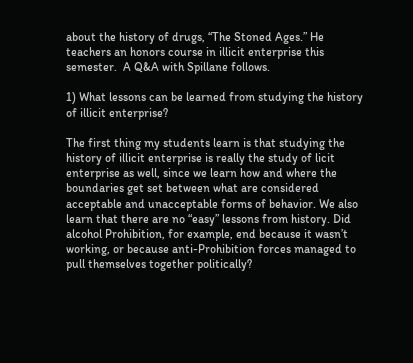about the history of drugs, “The Stoned Ages.” He teachers an honors course in illicit enterprise this semester.  A Q&A with Spillane follows.

1) What lessons can be learned from studying the history of illicit enterprise?

The first thing my students learn is that studying the history of illicit enterprise is really the study of licit enterprise as well, since we learn how and where the boundaries get set between what are considered acceptable and unacceptable forms of behavior. We also learn that there are no “easy” lessons from history. Did alcohol Prohibition, for example, end because it wasn’t working, or because anti-Prohibition forces managed to pull themselves together politically?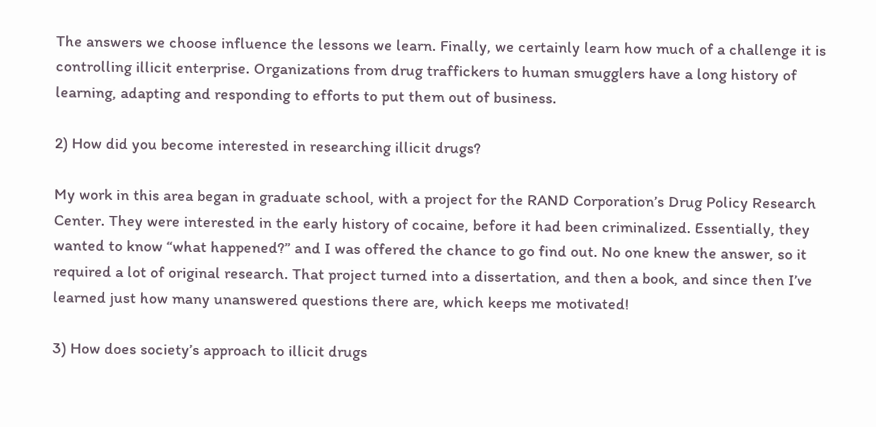The answers we choose influence the lessons we learn. Finally, we certainly learn how much of a challenge it is controlling illicit enterprise. Organizations from drug traffickers to human smugglers have a long history of learning, adapting and responding to efforts to put them out of business.

2) How did you become interested in researching illicit drugs?

My work in this area began in graduate school, with a project for the RAND Corporation’s Drug Policy Research Center. They were interested in the early history of cocaine, before it had been criminalized. Essentially, they wanted to know “what happened?” and I was offered the chance to go find out. No one knew the answer, so it required a lot of original research. That project turned into a dissertation, and then a book, and since then I’ve learned just how many unanswered questions there are, which keeps me motivated!

3) How does society’s approach to illicit drugs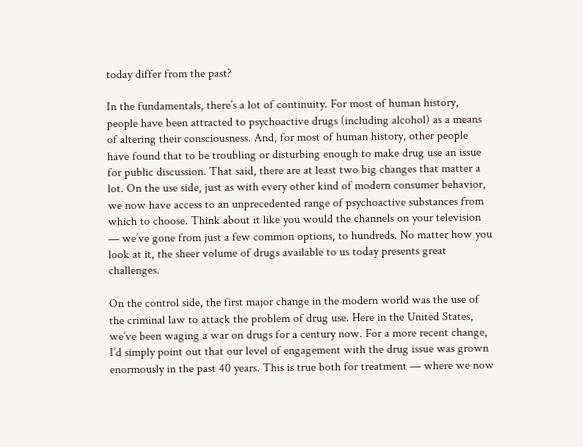today differ from the past?

In the fundamentals, there’s a lot of continuity. For most of human history, people have been attracted to psychoactive drugs (including alcohol) as a means of altering their consciousness. And, for most of human history, other people have found that to be troubling or disturbing enough to make drug use an issue for public discussion. That said, there are at least two big changes that matter a lot. On the use side, just as with every other kind of modern consumer behavior, we now have access to an unprecedented range of psychoactive substances from which to choose. Think about it like you would the channels on your television — we’ve gone from just a few common options, to hundreds. No matter how you look at it, the sheer volume of drugs available to us today presents great challenges.

On the control side, the first major change in the modern world was the use of the criminal law to attack the problem of drug use. Here in the United States, we’ve been waging a war on drugs for a century now. For a more recent change, I’d simply point out that our level of engagement with the drug issue was grown enormously in the past 40 years. This is true both for treatment — where we now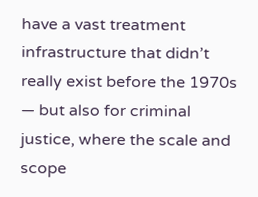have a vast treatment infrastructure that didn’t really exist before the 1970s — but also for criminal justice, where the scale and scope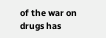of the war on drugs has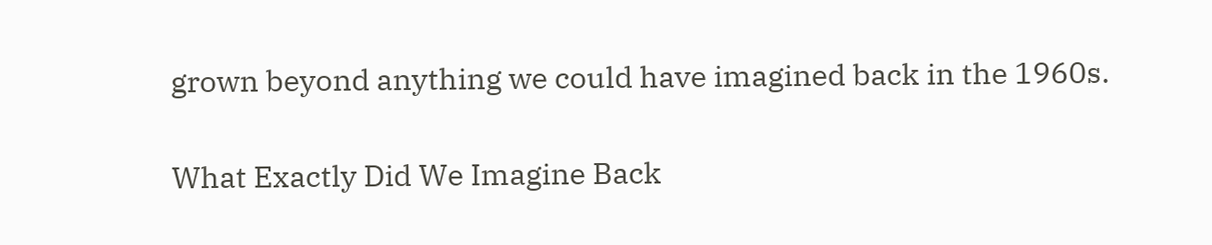grown beyond anything we could have imagined back in the 1960s.

What Exactly Did We Imagine Back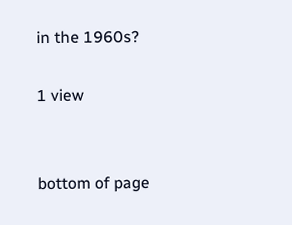in the 1960s?

1 view


bottom of page